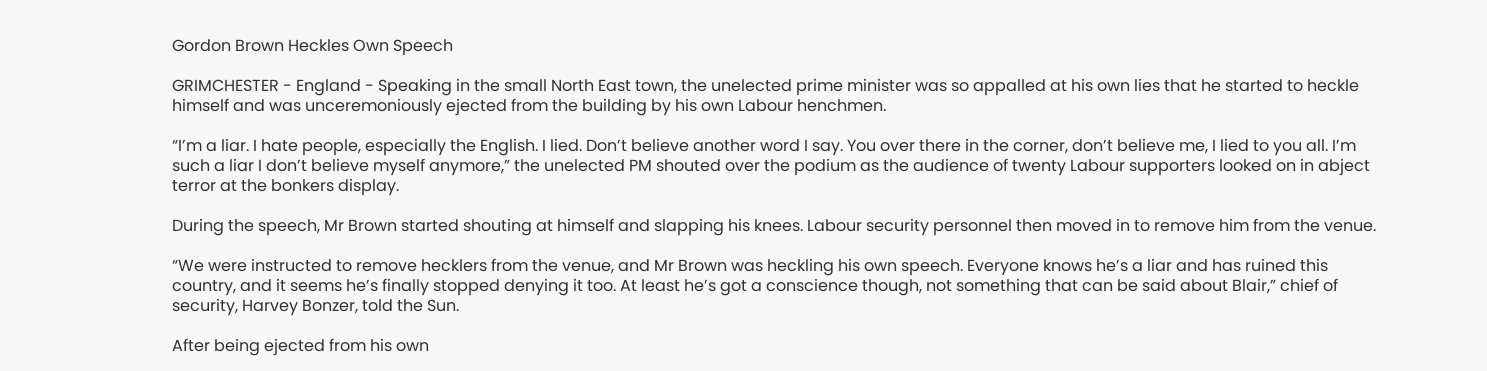Gordon Brown Heckles Own Speech

GRIMCHESTER - England - Speaking in the small North East town, the unelected prime minister was so appalled at his own lies that he started to heckle himself and was unceremoniously ejected from the building by his own Labour henchmen.

“I’m a liar. I hate people, especially the English. I lied. Don’t believe another word I say. You over there in the corner, don’t believe me, I lied to you all. I’m such a liar I don’t believe myself anymore,” the unelected PM shouted over the podium as the audience of twenty Labour supporters looked on in abject terror at the bonkers display.

During the speech, Mr Brown started shouting at himself and slapping his knees. Labour security personnel then moved in to remove him from the venue.

“We were instructed to remove hecklers from the venue, and Mr Brown was heckling his own speech. Everyone knows he’s a liar and has ruined this country, and it seems he’s finally stopped denying it too. At least he’s got a conscience though, not something that can be said about Blair,” chief of security, Harvey Bonzer, told the Sun.

After being ejected from his own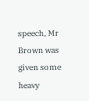speech, Mr Brown was given some heavy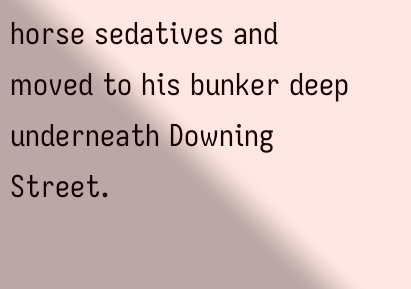horse sedatives and moved to his bunker deep underneath Downing Street.